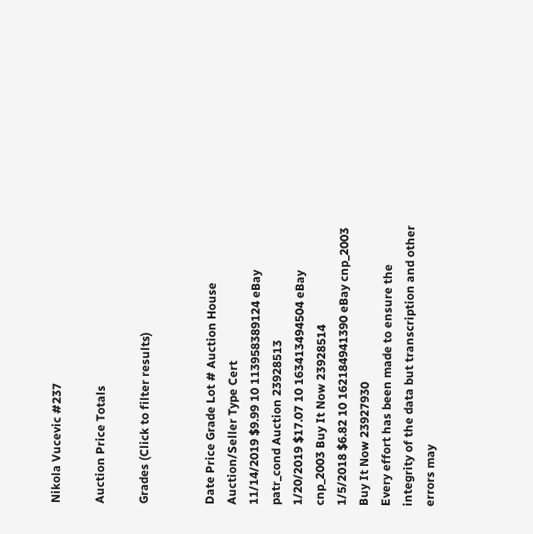Nikola Vucevic #237

Auction Price Totals

Grades (Click to filter results)


Date Price Grade Lot # Auction House Auction/Seller Type Cert
11/14/2019 $9.99 10 113958389124 eBay patr_cond Auction 23928513
1/20/2019 $17.07 10 163413494504 eBay cnp_2003 Buy It Now 23928514
1/5/2018 $6.82 10 162184941390 eBay cnp_2003 Buy It Now 23927930
Every effort has been made to ensure the integrity of the data but transcription and other errors may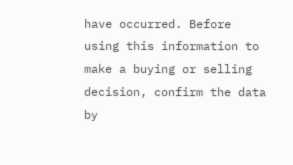have occurred. Before using this information to make a buying or selling decision, confirm the data by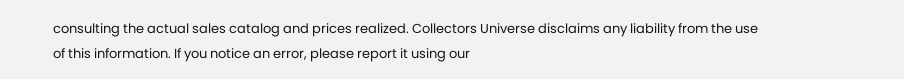consulting the actual sales catalog and prices realized. Collectors Universe disclaims any liability from the use of this information. If you notice an error, please report it using our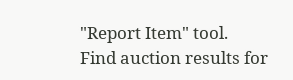"Report Item" tool.
Find auction results for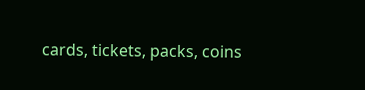cards, tickets, packs, coins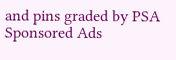and pins graded by PSA
Sponsored Ads